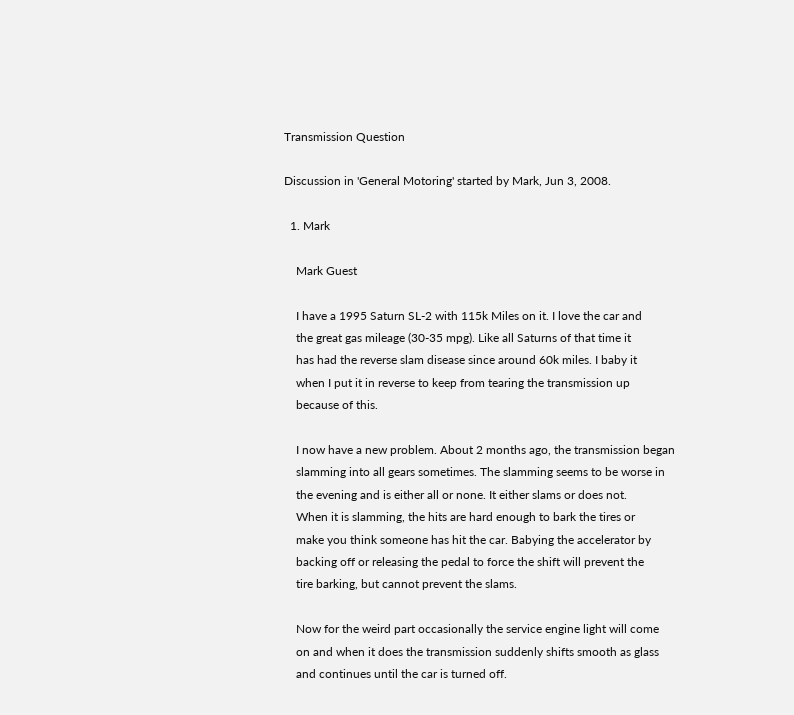Transmission Question

Discussion in 'General Motoring' started by Mark, Jun 3, 2008.

  1. Mark

    Mark Guest

    I have a 1995 Saturn SL-2 with 115k Miles on it. I love the car and
    the great gas mileage (30-35 mpg). Like all Saturns of that time it
    has had the reverse slam disease since around 60k miles. I baby it
    when I put it in reverse to keep from tearing the transmission up
    because of this.

    I now have a new problem. About 2 months ago, the transmission began
    slamming into all gears sometimes. The slamming seems to be worse in
    the evening and is either all or none. It either slams or does not.
    When it is slamming, the hits are hard enough to bark the tires or
    make you think someone has hit the car. Babying the accelerator by
    backing off or releasing the pedal to force the shift will prevent the
    tire barking, but cannot prevent the slams.

    Now for the weird part occasionally the service engine light will come
    on and when it does the transmission suddenly shifts smooth as glass
    and continues until the car is turned off.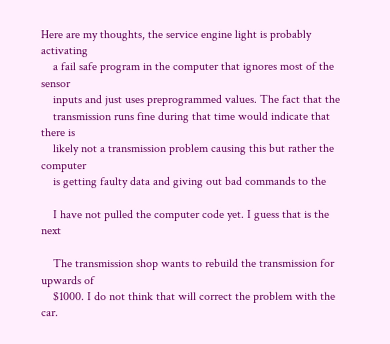Here are my thoughts, the service engine light is probably activating
    a fail safe program in the computer that ignores most of the sensor
    inputs and just uses preprogrammed values. The fact that the
    transmission runs fine during that time would indicate that there is
    likely not a transmission problem causing this but rather the computer
    is getting faulty data and giving out bad commands to the

    I have not pulled the computer code yet. I guess that is the next

    The transmission shop wants to rebuild the transmission for upwards of
    $1000. I do not think that will correct the problem with the car.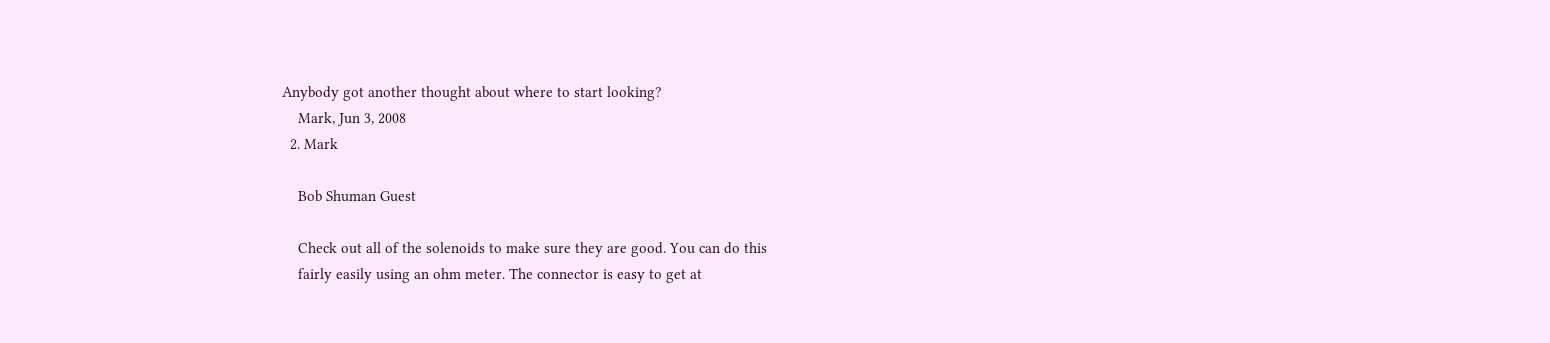Anybody got another thought about where to start looking?
    Mark, Jun 3, 2008
  2. Mark

    Bob Shuman Guest

    Check out all of the solenoids to make sure they are good. You can do this
    fairly easily using an ohm meter. The connector is easy to get at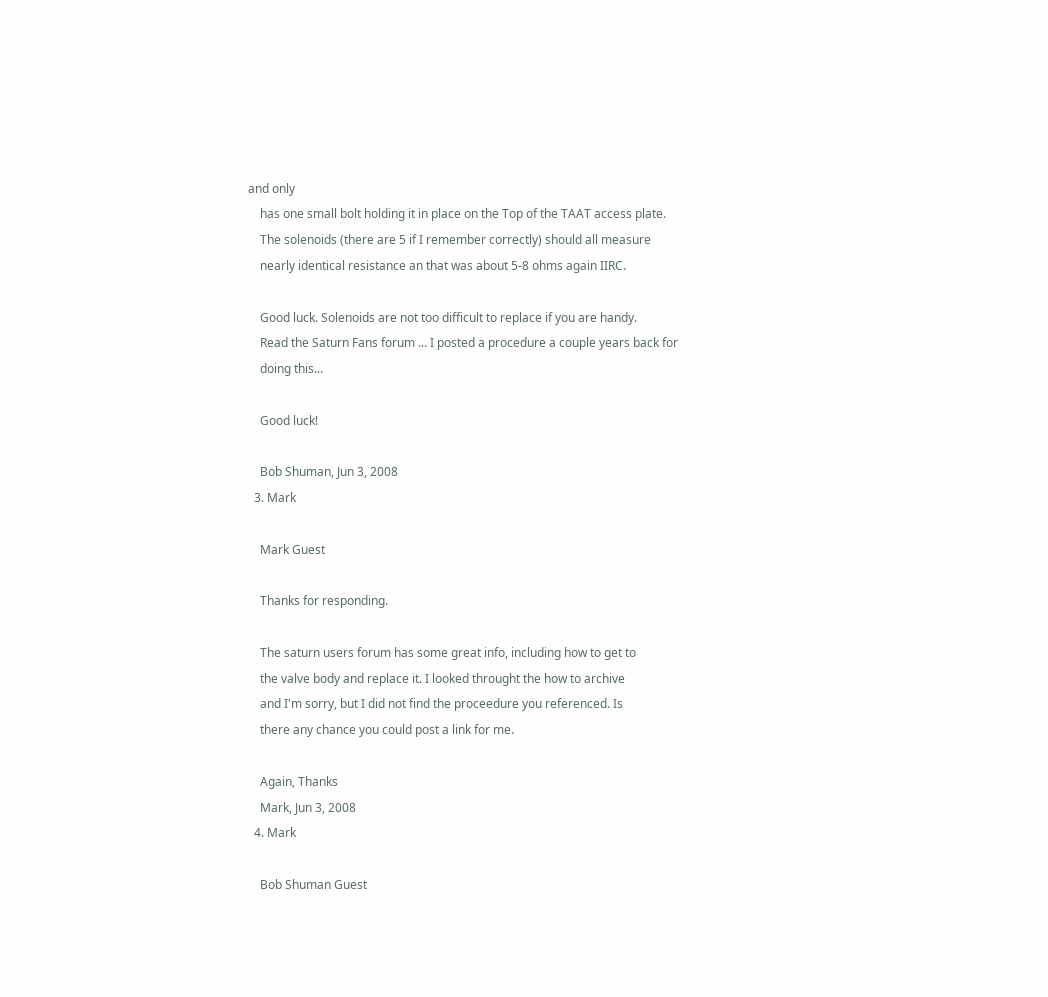and only
    has one small bolt holding it in place on the Top of the TAAT access plate.
    The solenoids (there are 5 if I remember correctly) should all measure
    nearly identical resistance an that was about 5-8 ohms again IIRC.

    Good luck. Solenoids are not too difficult to replace if you are handy.
    Read the Saturn Fans forum ... I posted a procedure a couple years back for
    doing this...

    Good luck!

    Bob Shuman, Jun 3, 2008
  3. Mark

    Mark Guest

    Thanks for responding.

    The saturn users forum has some great info, including how to get to
    the valve body and replace it. I looked throught the how to archive
    and I'm sorry, but I did not find the proceedure you referenced. Is
    there any chance you could post a link for me.

    Again, Thanks
    Mark, Jun 3, 2008
  4. Mark

    Bob Shuman Guest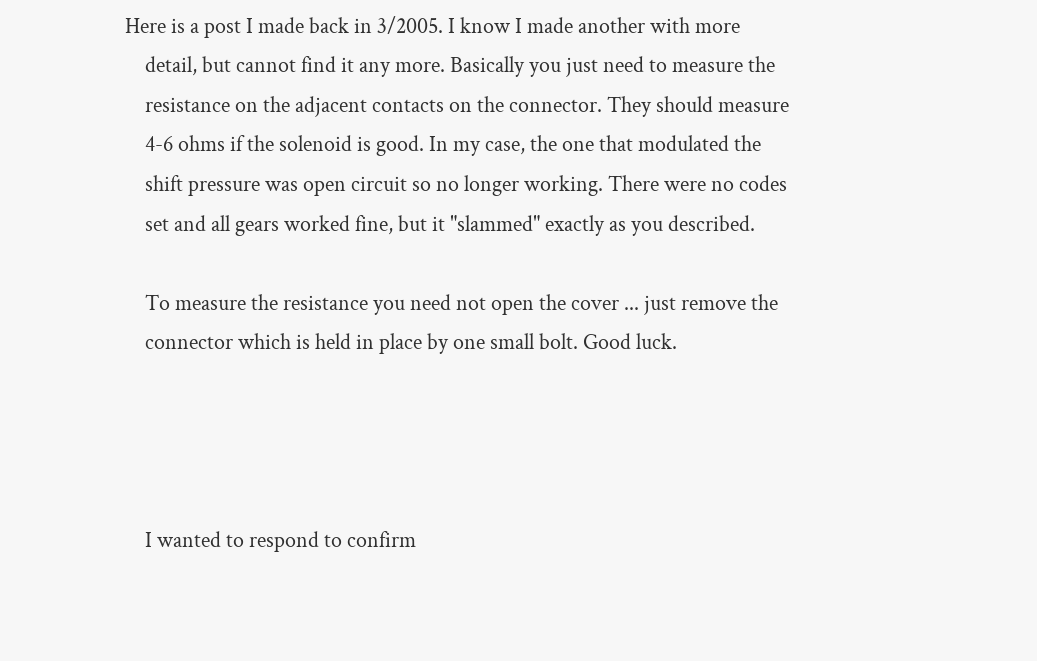Here is a post I made back in 3/2005. I know I made another with more
    detail, but cannot find it any more. Basically you just need to measure the
    resistance on the adjacent contacts on the connector. They should measure
    4-6 ohms if the solenoid is good. In my case, the one that modulated the
    shift pressure was open circuit so no longer working. There were no codes
    set and all gears worked fine, but it "slammed" exactly as you described.

    To measure the resistance you need not open the cover ... just remove the
    connector which is held in place by one small bolt. Good luck.




    I wanted to respond to confirm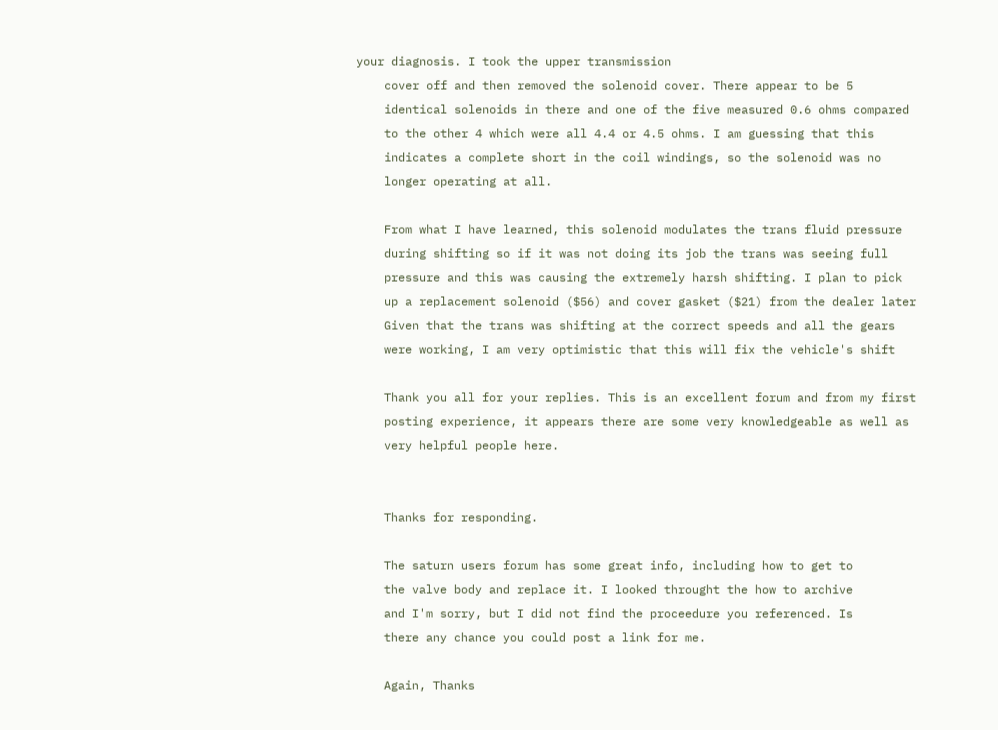your diagnosis. I took the upper transmission
    cover off and then removed the solenoid cover. There appear to be 5
    identical solenoids in there and one of the five measured 0.6 ohms compared
    to the other 4 which were all 4.4 or 4.5 ohms. I am guessing that this
    indicates a complete short in the coil windings, so the solenoid was no
    longer operating at all.

    From what I have learned, this solenoid modulates the trans fluid pressure
    during shifting so if it was not doing its job the trans was seeing full
    pressure and this was causing the extremely harsh shifting. I plan to pick
    up a replacement solenoid ($56) and cover gasket ($21) from the dealer later
    Given that the trans was shifting at the correct speeds and all the gears
    were working, I am very optimistic that this will fix the vehicle's shift

    Thank you all for your replies. This is an excellent forum and from my first
    posting experience, it appears there are some very knowledgeable as well as
    very helpful people here.


    Thanks for responding.

    The saturn users forum has some great info, including how to get to
    the valve body and replace it. I looked throught the how to archive
    and I'm sorry, but I did not find the proceedure you referenced. Is
    there any chance you could post a link for me.

    Again, Thanks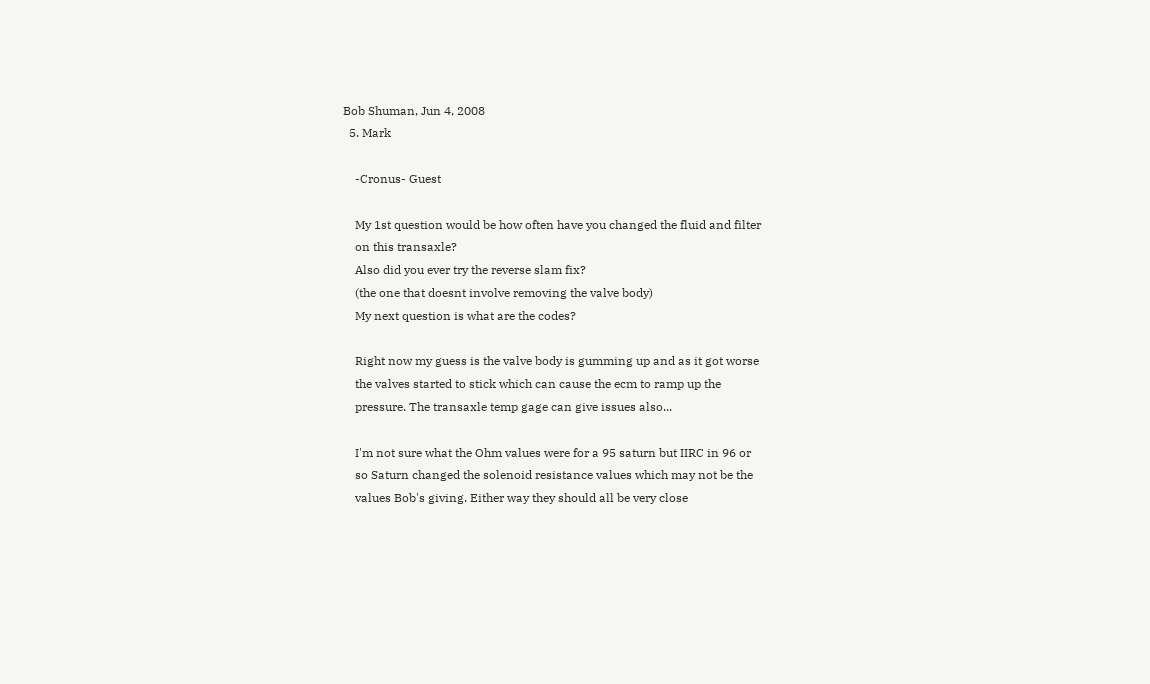Bob Shuman, Jun 4, 2008
  5. Mark

    -Cronus- Guest

    My 1st question would be how often have you changed the fluid and filter
    on this transaxle?
    Also did you ever try the reverse slam fix?
    (the one that doesnt involve removing the valve body)
    My next question is what are the codes?

    Right now my guess is the valve body is gumming up and as it got worse
    the valves started to stick which can cause the ecm to ramp up the
    pressure. The transaxle temp gage can give issues also...

    I'm not sure what the Ohm values were for a 95 saturn but IIRC in 96 or
    so Saturn changed the solenoid resistance values which may not be the
    values Bob's giving. Either way they should all be very close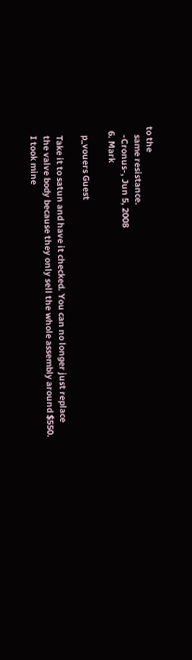to the
    same resistance.
    -Cronus-, Jun 5, 2008
  6. Mark

    p_vouers Guest

    Take it to satun and have it checked. You can no longer just replace
    the valve body because they only sell the whole assembly around $550.
    I took mine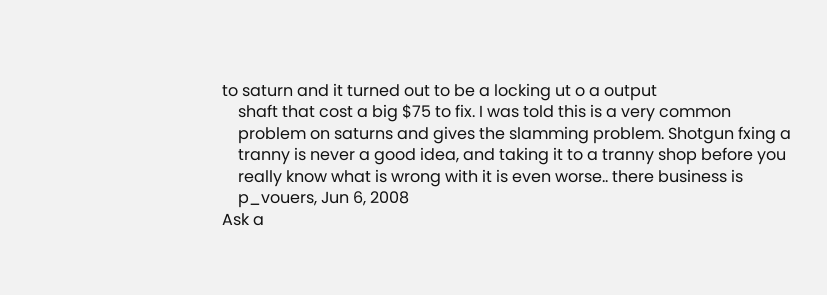to saturn and it turned out to be a locking ut o a output
    shaft that cost a big $75 to fix. I was told this is a very common
    problem on saturns and gives the slamming problem. Shotgun fxing a
    tranny is never a good idea, and taking it to a tranny shop before you
    really know what is wrong with it is even worse.. there business is
    p_vouers, Jun 6, 2008
Ask a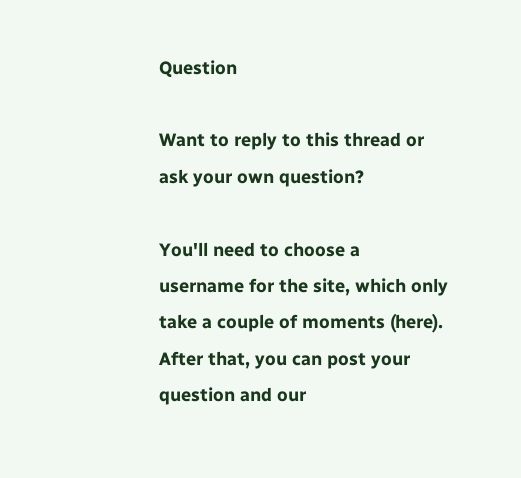Question

Want to reply to this thread or ask your own question?

You'll need to choose a username for the site, which only take a couple of moments (here). After that, you can post your question and our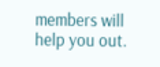members will help you out.